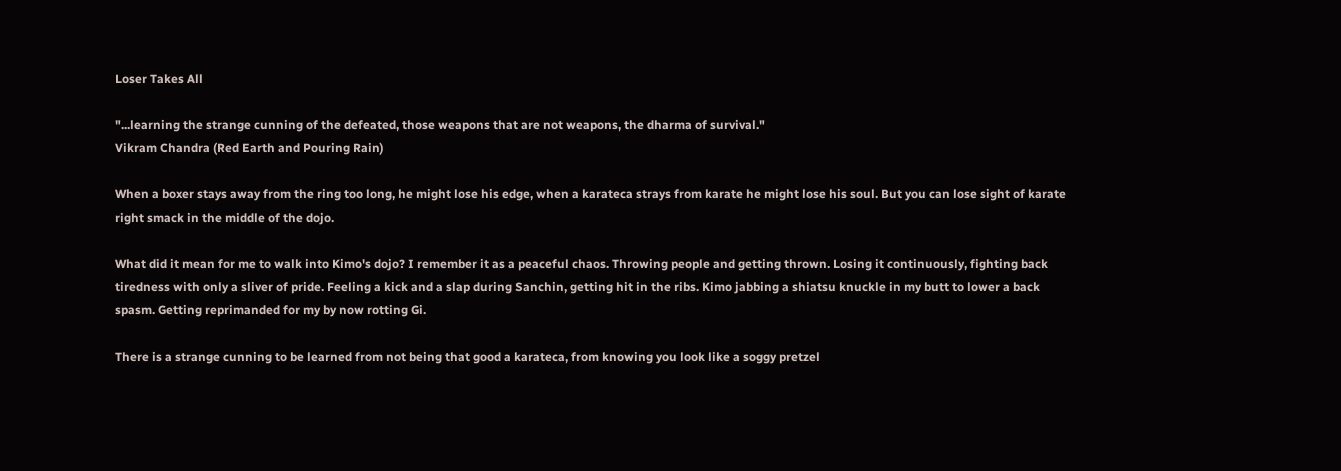Loser Takes All

"...learning the strange cunning of the defeated, those weapons that are not weapons, the dharma of survival."
Vikram Chandra (Red Earth and Pouring Rain)

When a boxer stays away from the ring too long, he might lose his edge, when a karateca strays from karate he might lose his soul. But you can lose sight of karate right smack in the middle of the dojo.

What did it mean for me to walk into Kimo's dojo? I remember it as a peaceful chaos. Throwing people and getting thrown. Losing it continuously, fighting back tiredness with only a sliver of pride. Feeling a kick and a slap during Sanchin, getting hit in the ribs. Kimo jabbing a shiatsu knuckle in my butt to lower a back spasm. Getting reprimanded for my by now rotting Gi.

There is a strange cunning to be learned from not being that good a karateca, from knowing you look like a soggy pretzel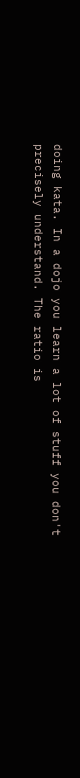doing kata. In a dojo you learn a lot of stuff you don't precisely understand. The ratio is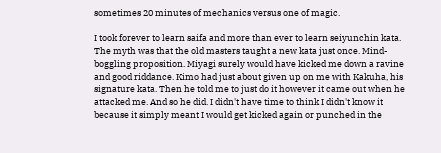sometimes 20 minutes of mechanics versus one of magic.

I took forever to learn saifa and more than ever to learn seiyunchin kata. The myth was that the old masters taught a new kata just once. Mind-boggling proposition. Miyagi surely would have kicked me down a ravine and good riddance. Kimo had just about given up on me with Kakuha, his signature kata. Then he told me to just do it however it came out when he attacked me. And so he did. I didn't have time to think I didn't know it because it simply meant I would get kicked again or punched in the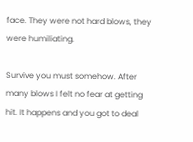face. They were not hard blows, they were humiliating.

Survive you must somehow. After many blows I felt no fear at getting hit. It happens and you got to deal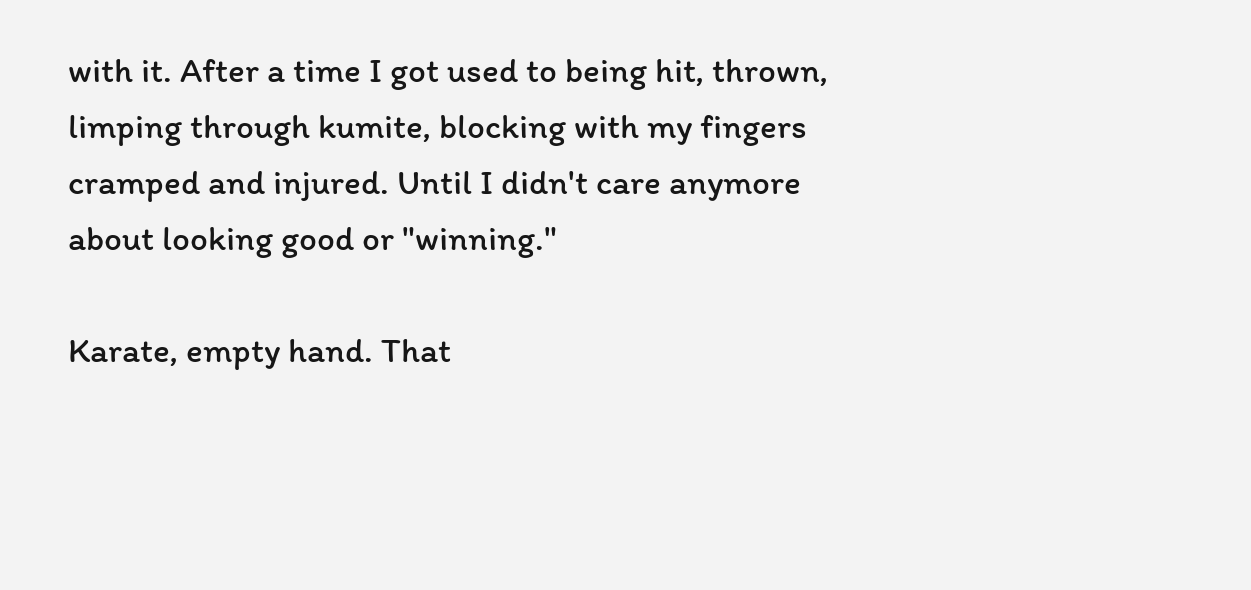with it. After a time I got used to being hit, thrown, limping through kumite, blocking with my fingers cramped and injured. Until I didn't care anymore about looking good or "winning."

Karate, empty hand. That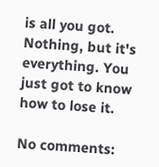is all you got. Nothing, but it's everything. You just got to know how to lose it.

No comments: